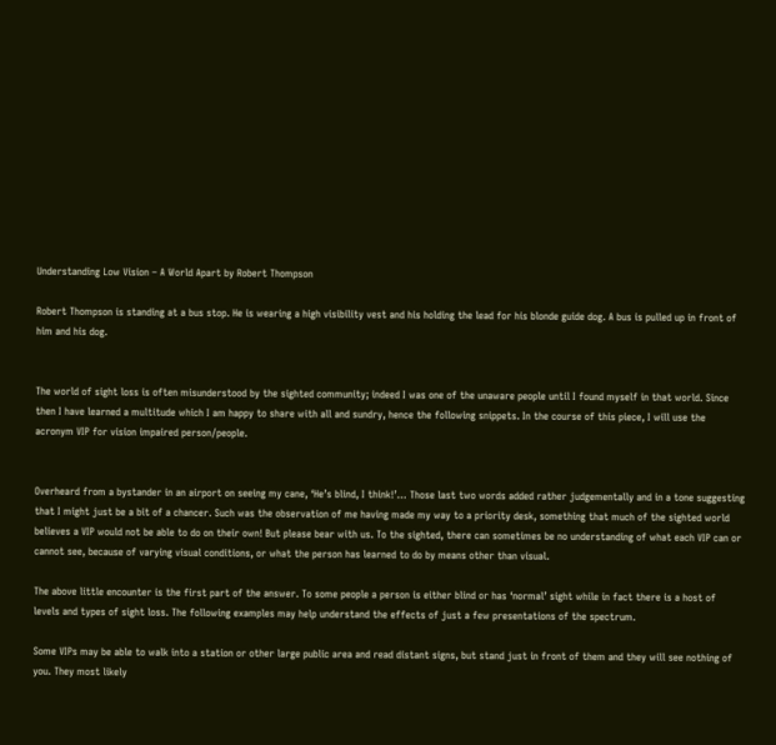Understanding Low Vision – A World Apart by Robert Thompson

Robert Thompson is standing at a bus stop. He is wearing a high visibility vest and his holding the lead for his blonde guide dog. A bus is pulled up in front of him and his dog.


The world of sight loss is often misunderstood by the sighted community; indeed I was one of the unaware people until I found myself in that world. Since then I have learned a multitude which I am happy to share with all and sundry, hence the following snippets. In the course of this piece, I will use the acronym VIP for vision impaired person/people.


Overheard from a bystander in an airport on seeing my cane, ‘He’s blind, I think!’… Those last two words added rather judgementally and in a tone suggesting that I might just be a bit of a chancer. Such was the observation of me having made my way to a priority desk, something that much of the sighted world believes a VIP would not be able to do on their own! But please bear with us. To the sighted, there can sometimes be no understanding of what each VIP can or cannot see, because of varying visual conditions, or what the person has learned to do by means other than visual.

The above little encounter is the first part of the answer. To some people a person is either blind or has ‘normal’ sight while in fact there is a host of levels and types of sight loss. The following examples may help understand the effects of just a few presentations of the spectrum.

Some VIPs may be able to walk into a station or other large public area and read distant signs, but stand just in front of them and they will see nothing of you. They most likely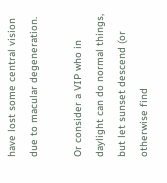have lost some central vision due to macular degeneration.

Or consider a VIP who in daylight can do normal things, but let sunset descend (or otherwise find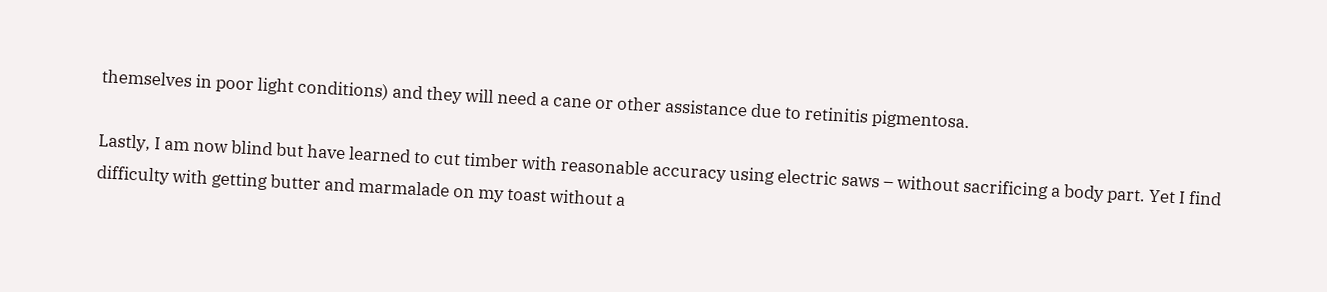themselves in poor light conditions) and they will need a cane or other assistance due to retinitis pigmentosa.

Lastly, I am now blind but have learned to cut timber with reasonable accuracy using electric saws – without sacrificing a body part. Yet I find difficulty with getting butter and marmalade on my toast without a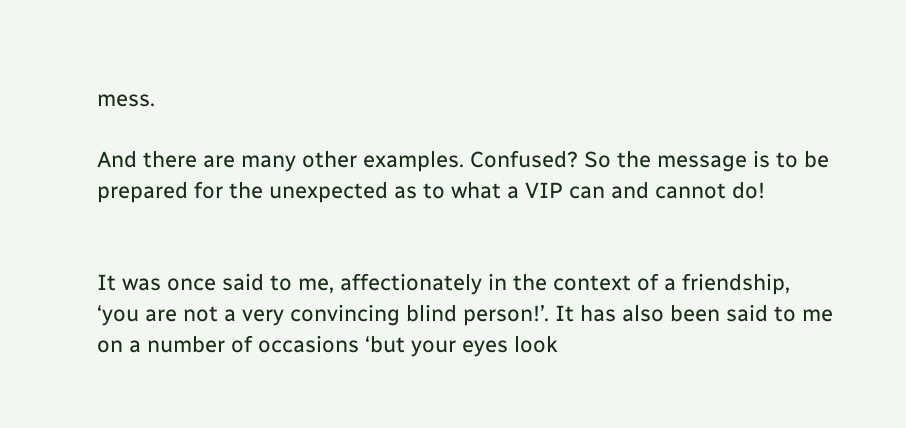mess.

And there are many other examples. Confused? So the message is to be prepared for the unexpected as to what a VIP can and cannot do!


It was once said to me, affectionately in the context of a friendship, ‘you are not a very convincing blind person!’. It has also been said to me on a number of occasions ‘but your eyes look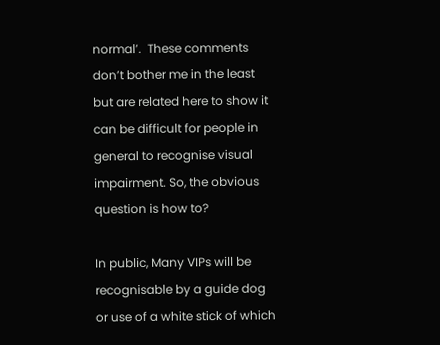normal’.  These comments don’t bother me in the least but are related here to show it can be difficult for people in general to recognise visual impairment. So, the obvious question is how to?

In public, Many VIPs will be recognisable by a guide dog or use of a white stick of which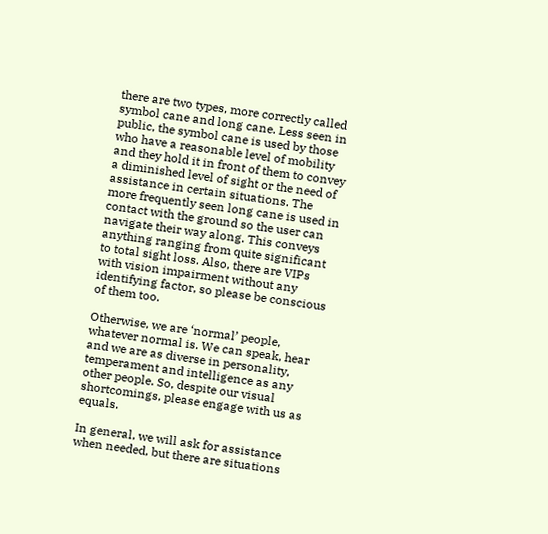there are two types, more correctly called symbol cane and long cane. Less seen in public, the symbol cane is used by those who have a reasonable level of mobility and they hold it in front of them to convey a diminished level of sight or the need of assistance in certain situations. The more frequently seen long cane is used in contact with the ground so the user can navigate their way along. This conveys anything ranging from quite significant to total sight loss. Also, there are VIPs with vision impairment without any identifying factor, so please be conscious of them too.

Otherwise, we are ‘normal’ people, whatever normal is. We can speak, hear and we are as diverse in personality, temperament and intelligence as any other people. So, despite our visual shortcomings, please engage with us as equals.

In general, we will ask for assistance when needed, but there are situations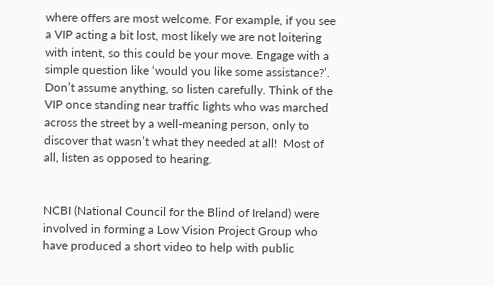where offers are most welcome. For example, if you see a VIP acting a bit lost, most likely we are not loitering with intent, so this could be your move. Engage with a simple question like ‘would you like some assistance?’. Don’t assume anything, so listen carefully. Think of the VIP once standing near traffic lights who was marched across the street by a well-meaning person, only to discover that wasn’t what they needed at all!  Most of all, listen as opposed to hearing.


NCBI (National Council for the Blind of Ireland) were involved in forming a Low Vision Project Group who have produced a short video to help with public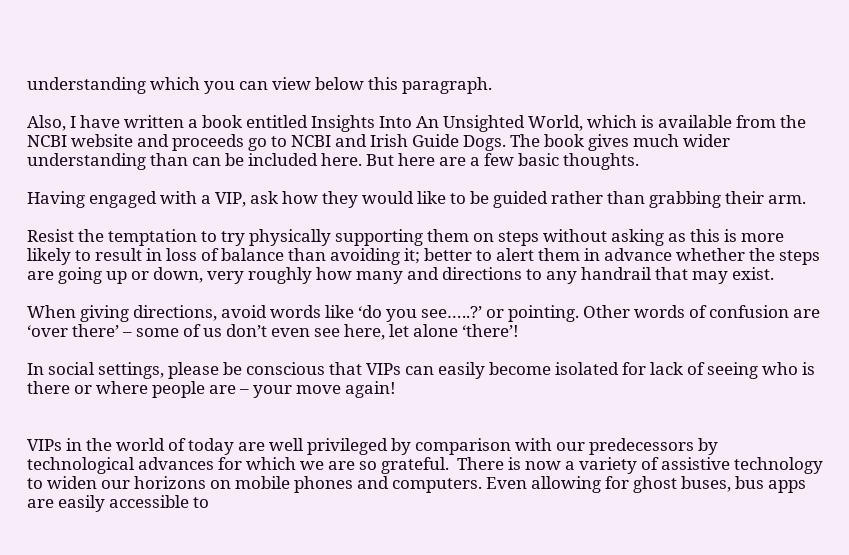understanding which you can view below this paragraph.

Also, I have written a book entitled Insights Into An Unsighted World, which is available from the NCBI website and proceeds go to NCBI and Irish Guide Dogs. The book gives much wider understanding than can be included here. But here are a few basic thoughts.

Having engaged with a VIP, ask how they would like to be guided rather than grabbing their arm.

Resist the temptation to try physically supporting them on steps without asking as this is more likely to result in loss of balance than avoiding it; better to alert them in advance whether the steps are going up or down, very roughly how many and directions to any handrail that may exist.

When giving directions, avoid words like ‘do you see…..?’ or pointing. Other words of confusion are ‘over there’ – some of us don’t even see here, let alone ‘there’!

In social settings, please be conscious that VIPs can easily become isolated for lack of seeing who is there or where people are – your move again!


VIPs in the world of today are well privileged by comparison with our predecessors by technological advances for which we are so grateful.  There is now a variety of assistive technology to widen our horizons on mobile phones and computers. Even allowing for ghost buses, bus apps are easily accessible to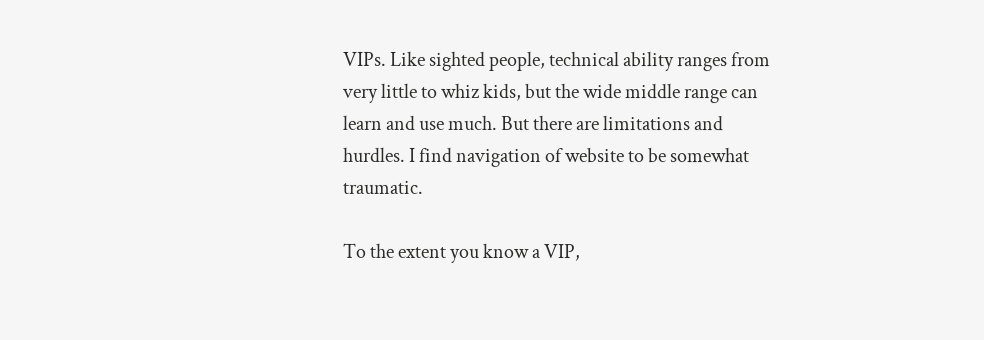VIPs. Like sighted people, technical ability ranges from very little to whiz kids, but the wide middle range can learn and use much. But there are limitations and hurdles. I find navigation of website to be somewhat traumatic.

To the extent you know a VIP,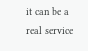it can be a real service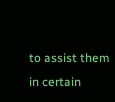to assist them in certain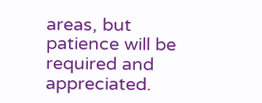areas, but patience will be required and appreciated.